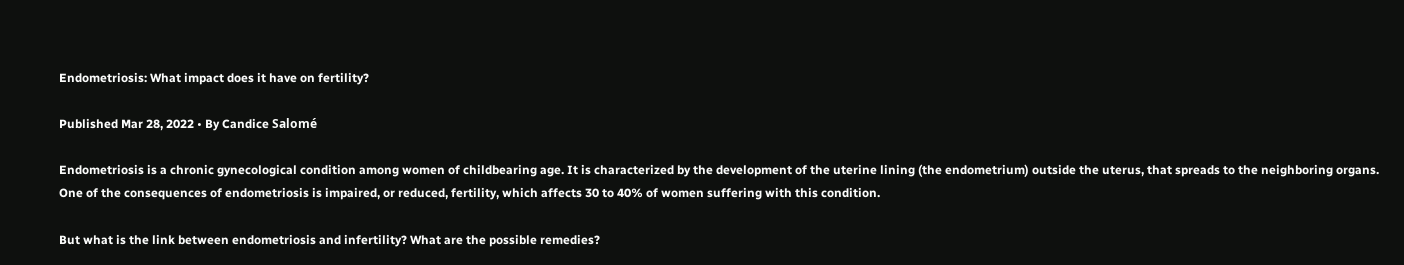Endometriosis: What impact does it have on fertility?

Published Mar 28, 2022 • By Candice Salomé

Endometriosis is a chronic gynecological condition among women of childbearing age. It is characterized by the development of the uterine lining (the endometrium) outside the uterus, that spreads to the neighboring organs. One of the consequences of endometriosis is impaired, or reduced, fertility, which affects 30 to 40% of women suffering with this condition.

But what is the link between endometriosis and infertility? What are the possible remedies?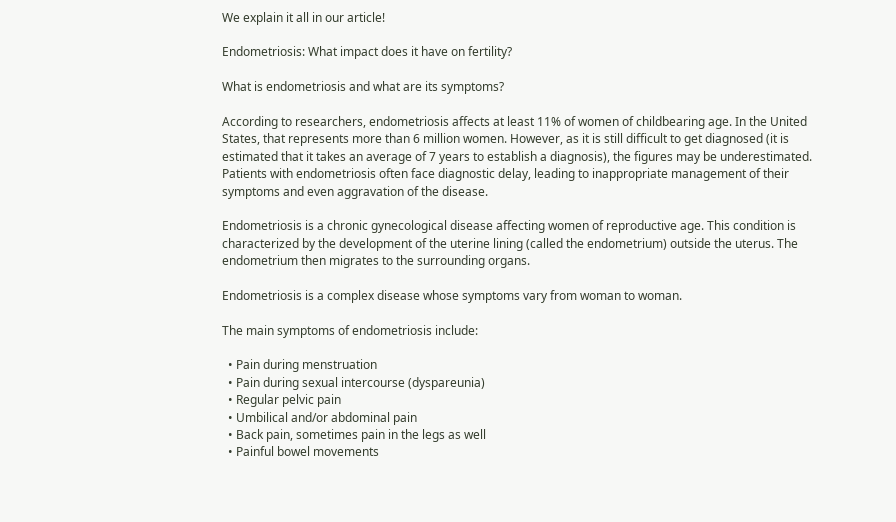We explain it all in our article!

Endometriosis: What impact does it have on fertility?

What is endometriosis and what are its symptoms?

According to researchers, endometriosis affects at least 11% of women of childbearing age. In the United States, that represents more than 6 million women. However, as it is still difficult to get diagnosed (it is estimated that it takes an average of 7 years to establish a diagnosis), the figures may be underestimated. Patients with endometriosis often face diagnostic delay, leading to inappropriate management of their symptoms and even aggravation of the disease.

Endometriosis is a chronic gynecological disease affecting women of reproductive age. This condition is characterized by the development of the uterine lining (called the endometrium) outside the uterus. The endometrium then migrates to the surrounding organs.

Endometriosis is a complex disease whose symptoms vary from woman to woman.

The main symptoms of endometriosis include:

  • Pain during menstruation
  • Pain during sexual intercourse (dyspareunia)
  • Regular pelvic pain
  • Umbilical and/or abdominal pain
  • Back pain, sometimes pain in the legs as well
  • Painful bowel movements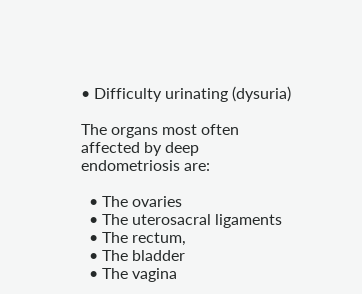• Difficulty urinating (dysuria)

The organs most often affected by deep endometriosis are:

  • The ovaries
  • The uterosacral ligaments
  • The rectum,
  • The bladder
  • The vagina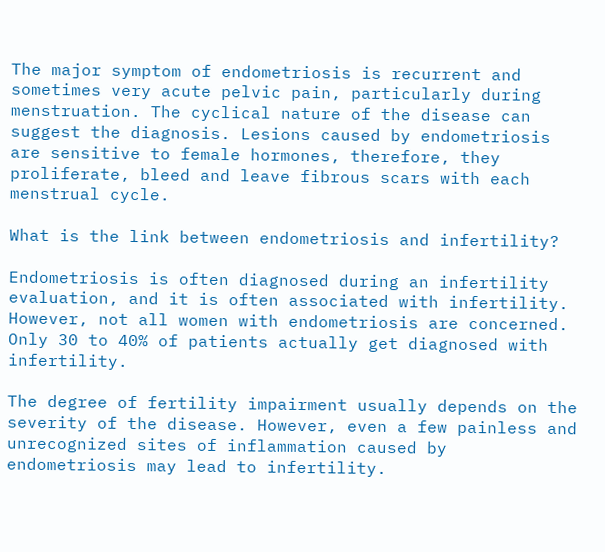The major symptom of endometriosis is recurrent and sometimes very acute pelvic pain, particularly during menstruation. The cyclical nature of the disease can suggest the diagnosis. Lesions caused by endometriosis are sensitive to female hormones, therefore, they proliferate, bleed and leave fibrous scars with each menstrual cycle.

What is the link between endometriosis and infertility?

Endometriosis is often diagnosed during an infertility evaluation, and it is often associated with infertility. However, not all women with endometriosis are concerned. Only 30 to 40% of patients actually get diagnosed with infertility.

The degree of fertility impairment usually depends on the severity of the disease. However, even a few painless and unrecognized sites of inflammation caused by endometriosis may lead to infertility.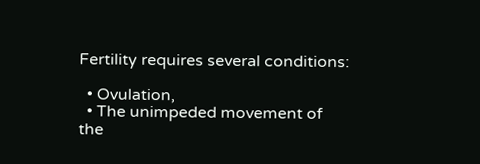Fertility requires several conditions:

  • Ovulation,
  • The unimpeded movement of the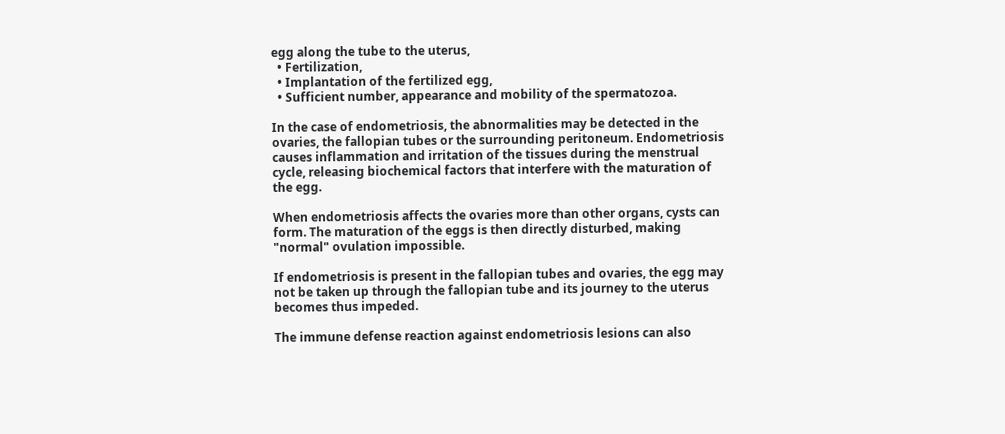egg along the tube to the uterus,
  • Fertilization,
  • Implantation of the fertilized egg,
  • Sufficient number, appearance and mobility of the spermatozoa.

In the case of endometriosis, the abnormalities may be detected in the ovaries, the fallopian tubes or the surrounding peritoneum. Endometriosis causes inflammation and irritation of the tissues during the menstrual cycle, releasing biochemical factors that interfere with the maturation of the egg.

When endometriosis affects the ovaries more than other organs, cysts can form. The maturation of the eggs is then directly disturbed, making "normal" ovulation impossible.

If endometriosis is present in the fallopian tubes and ovaries, the egg may not be taken up through the fallopian tube and its journey to the uterus becomes thus impeded.

The immune defense reaction against endometriosis lesions can also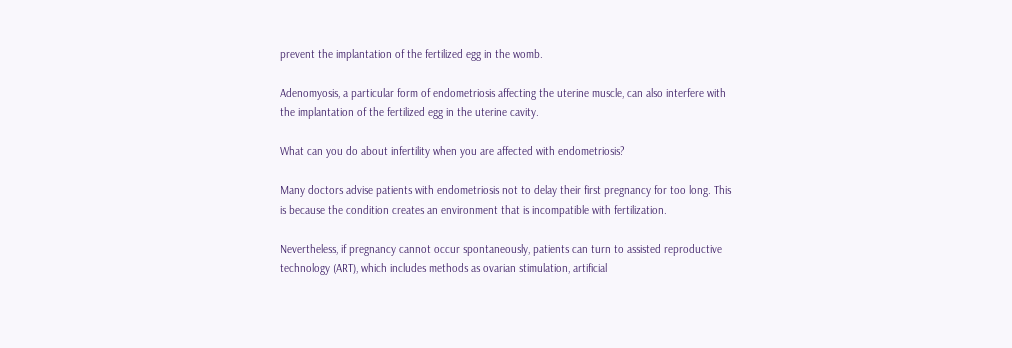prevent the implantation of the fertilized egg in the womb.

Adenomyosis, a particular form of endometriosis affecting the uterine muscle, can also interfere with the implantation of the fertilized egg in the uterine cavity.

What can you do about infertility when you are affected with endometriosis?

Many doctors advise patients with endometriosis not to delay their first pregnancy for too long. This is because the condition creates an environment that is incompatible with fertilization.

Nevertheless, if pregnancy cannot occur spontaneously, patients can turn to assisted reproductive technology (ART), which includes methods as ovarian stimulation, artificial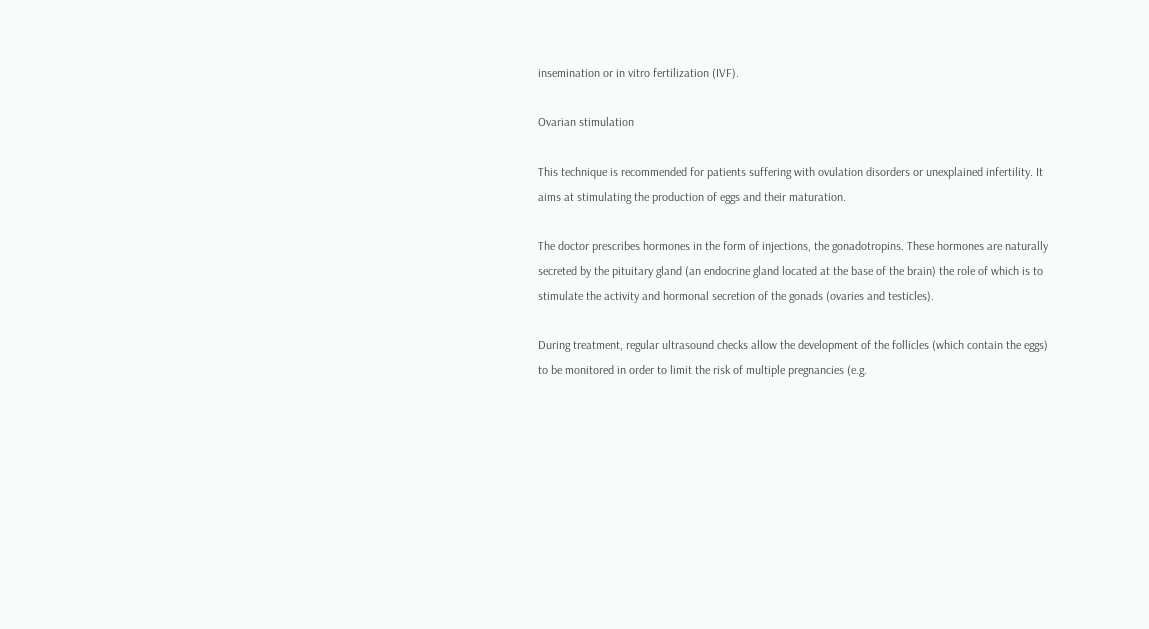insemination or in vitro fertilization (IVF).

Ovarian stimulation

This technique is recommended for patients suffering with ovulation disorders or unexplained infertility. It aims at stimulating the production of eggs and their maturation.

The doctor prescribes hormones in the form of injections, the gonadotropins. These hormones are naturally secreted by the pituitary gland (an endocrine gland located at the base of the brain) the role of which is to stimulate the activity and hormonal secretion of the gonads (ovaries and testicles).

During treatment, regular ultrasound checks allow the development of the follicles (which contain the eggs) to be monitored in order to limit the risk of multiple pregnancies (e.g.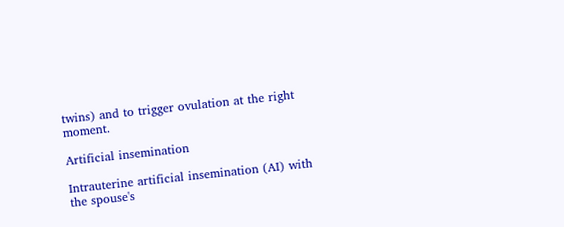twins) and to trigger ovulation at the right moment.

Artificial insemination

Intrauterine artificial insemination (AI) with the spouse's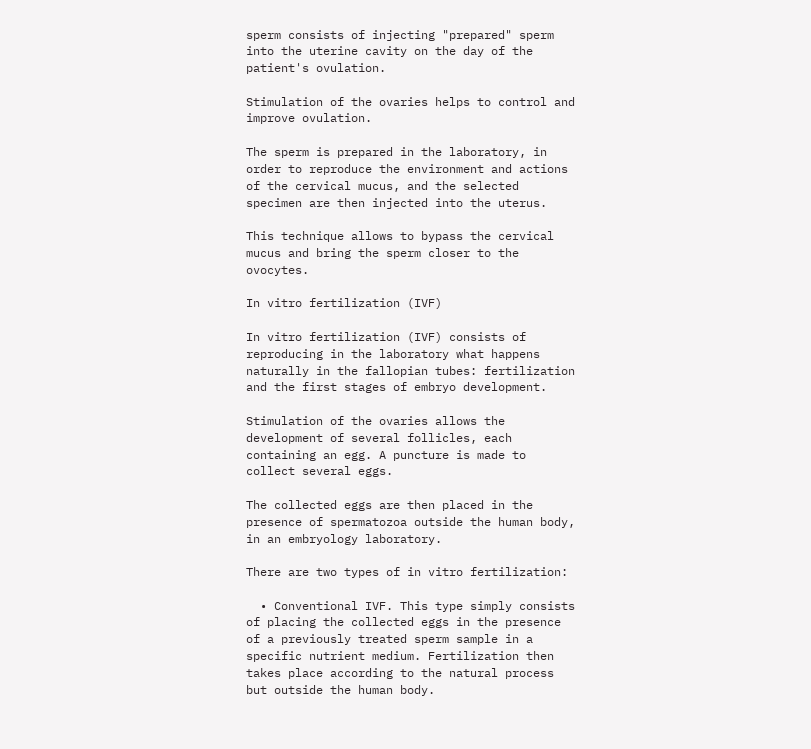sperm consists of injecting "prepared" sperm into the uterine cavity on the day of the patient's ovulation.

Stimulation of the ovaries helps to control and improve ovulation.

The sperm is prepared in the laboratory, in order to reproduce the environment and actions of the cervical mucus, and the selected specimen are then injected into the uterus.

This technique allows to bypass the cervical mucus and bring the sperm closer to the ovocytes.

In vitro fertilization (IVF)

In vitro fertilization (IVF) consists of reproducing in the laboratory what happens naturally in the fallopian tubes: fertilization and the first stages of embryo development.

Stimulation of the ovaries allows the development of several follicles, each containing an egg. A puncture is made to collect several eggs.

The collected eggs are then placed in the presence of spermatozoa outside the human body, in an embryology laboratory.

There are two types of in vitro fertilization:

  • Conventional IVF. This type simply consists of placing the collected eggs in the presence of a previously treated sperm sample in a specific nutrient medium. Fertilization then takes place according to the natural process but outside the human body.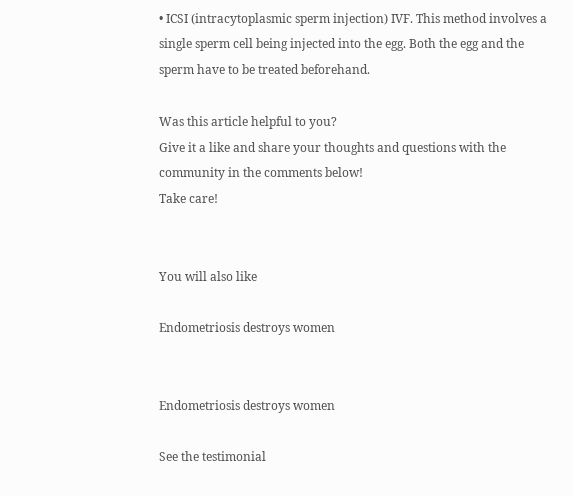• ICSI (intracytoplasmic sperm injection) IVF. This method involves a single sperm cell being injected into the egg. Both the egg and the sperm have to be treated beforehand.

Was this article helpful to you?
Give it a like and share your thoughts and questions with the community in the comments below!
Take care!


You will also like

Endometriosis destroys women


Endometriosis destroys women

See the testimonial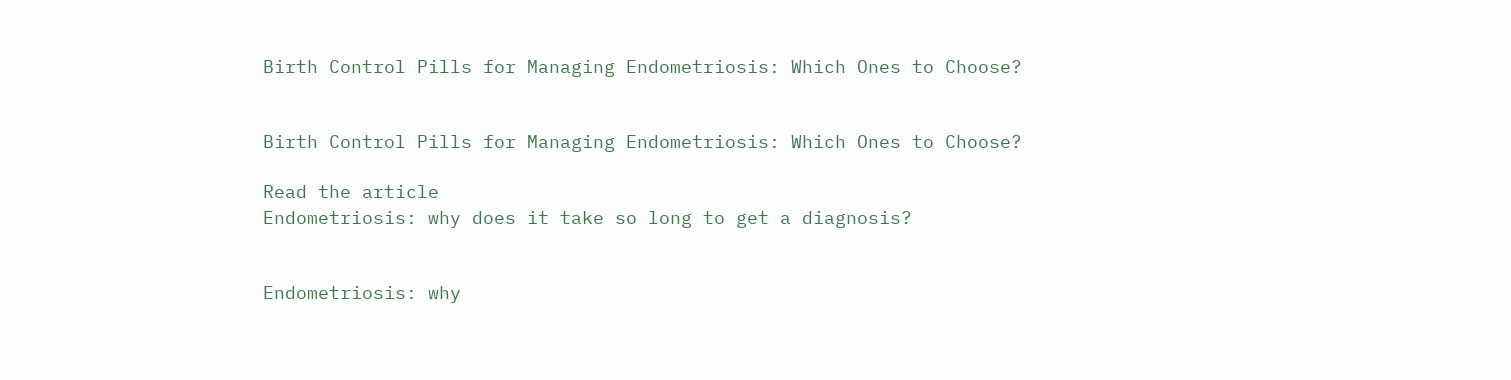Birth Control Pills for Managing Endometriosis: Which Ones to Choose?


Birth Control Pills for Managing Endometriosis: Which Ones to Choose?

Read the article
Endometriosis: why does it take so long to get a diagnosis?


Endometriosis: why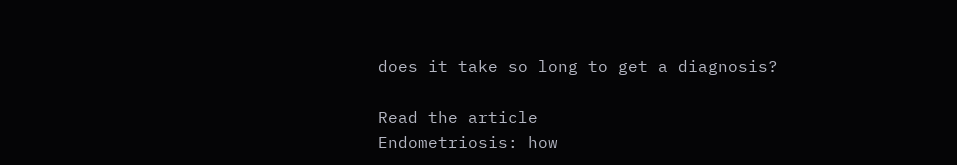does it take so long to get a diagnosis?

Read the article
Endometriosis: how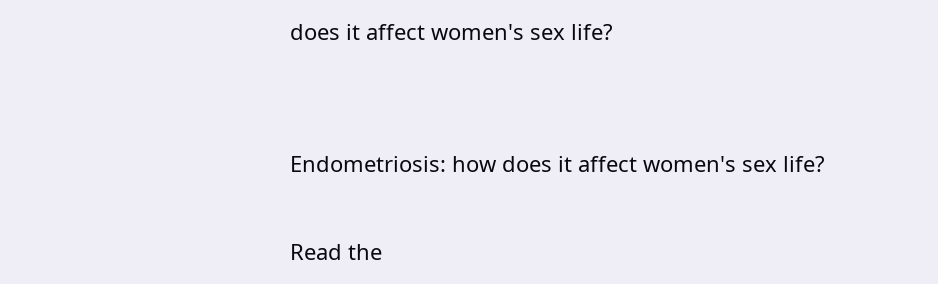does it affect women's sex life?


Endometriosis: how does it affect women's sex life?

Read the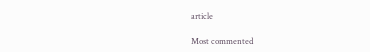article

Most commented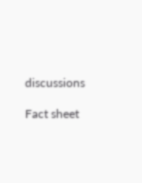discussions

Fact sheet